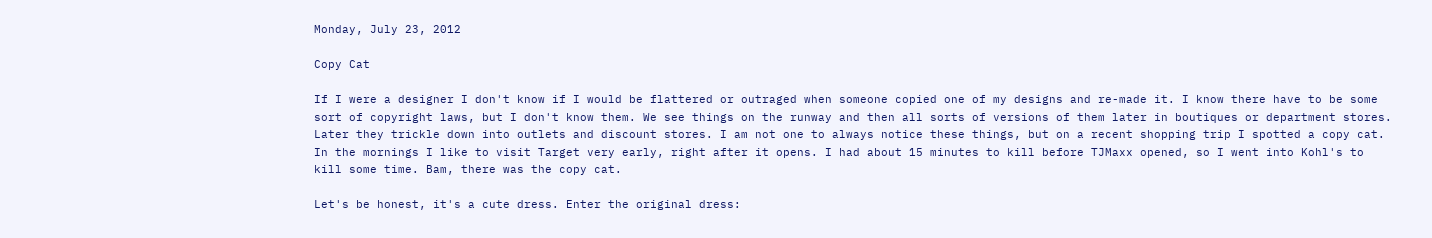Monday, July 23, 2012

Copy Cat

If I were a designer I don't know if I would be flattered or outraged when someone copied one of my designs and re-made it. I know there have to be some sort of copyright laws, but I don't know them. We see things on the runway and then all sorts of versions of them later in boutiques or department stores. Later they trickle down into outlets and discount stores. I am not one to always notice these things, but on a recent shopping trip I spotted a copy cat. In the mornings I like to visit Target very early, right after it opens. I had about 15 minutes to kill before TJMaxx opened, so I went into Kohl's to kill some time. Bam, there was the copy cat.

Let's be honest, it's a cute dress. Enter the original dress: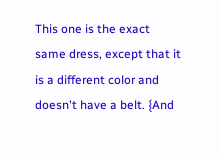This one is the exact same dress, except that it is a different color and doesn't have a belt. {And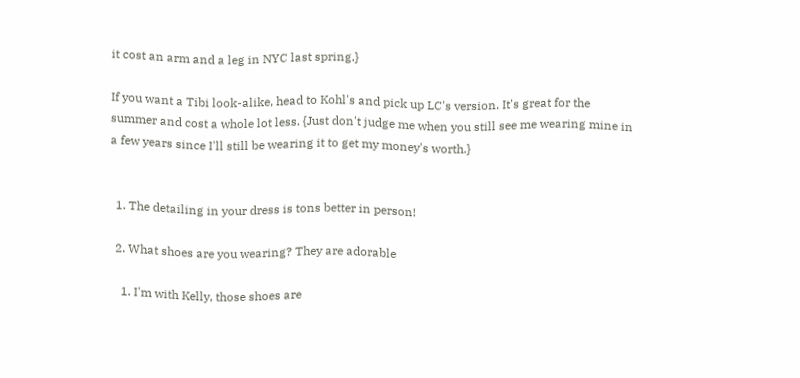it cost an arm and a leg in NYC last spring.}

If you want a Tibi look-alike, head to Kohl's and pick up LC's version. It's great for the summer and cost a whole lot less. {Just don't judge me when you still see me wearing mine in a few years since I'll still be wearing it to get my money's worth.}


  1. The detailing in your dress is tons better in person!

  2. What shoes are you wearing? They are adorable

    1. I'm with Kelly, those shoes are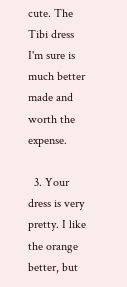cute. The Tibi dress I'm sure is much better made and worth the expense.

  3. Your dress is very pretty. I like the orange better, but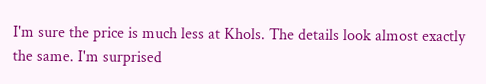I'm sure the price is much less at Khols. The details look almost exactly the same. I'm surprised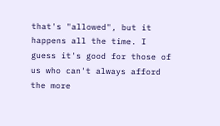that's "allowed", but it happens all the time. I guess it's good for those of us who can't always afford the more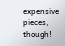expensive pieces, though!